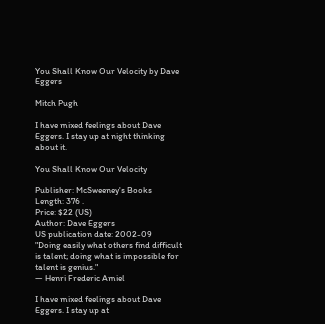You Shall Know Our Velocity by Dave Eggers

Mitch Pugh

I have mixed feelings about Dave Eggers. I stay up at night thinking about it.

You Shall Know Our Velocity

Publisher: McSweeney's Books
Length: 376 .
Price: $22 (US)
Author: Dave Eggers
US publication date: 2002-09
"Doing easily what others find difficult is talent; doing what is impossible for talent is genius."
— Henri Frederic Amiel

I have mixed feelings about Dave Eggers. I stay up at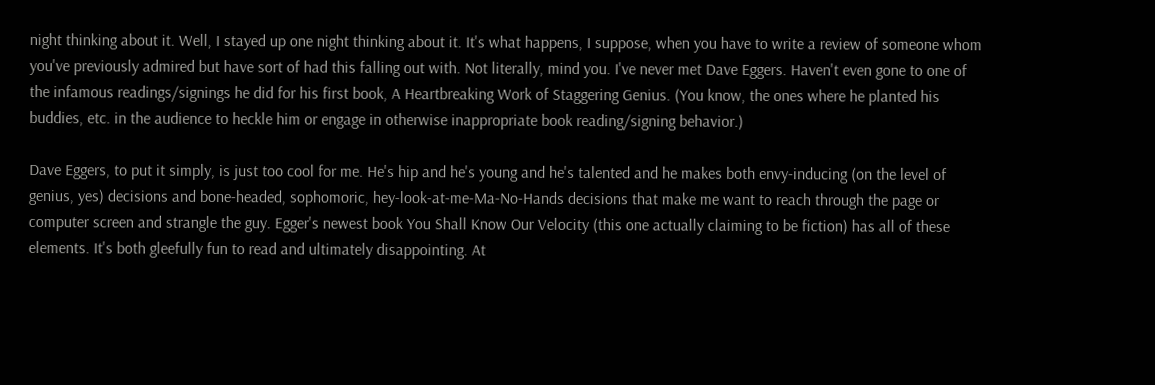night thinking about it. Well, I stayed up one night thinking about it. It's what happens, I suppose, when you have to write a review of someone whom you've previously admired but have sort of had this falling out with. Not literally, mind you. I've never met Dave Eggers. Haven't even gone to one of the infamous readings/signings he did for his first book, A Heartbreaking Work of Staggering Genius. (You know, the ones where he planted his buddies, etc. in the audience to heckle him or engage in otherwise inappropriate book reading/signing behavior.)

Dave Eggers, to put it simply, is just too cool for me. He's hip and he's young and he's talented and he makes both envy-inducing (on the level of genius, yes) decisions and bone-headed, sophomoric, hey-look-at-me-Ma-No-Hands decisions that make me want to reach through the page or computer screen and strangle the guy. Egger's newest book You Shall Know Our Velocity (this one actually claiming to be fiction) has all of these elements. It's both gleefully fun to read and ultimately disappointing. At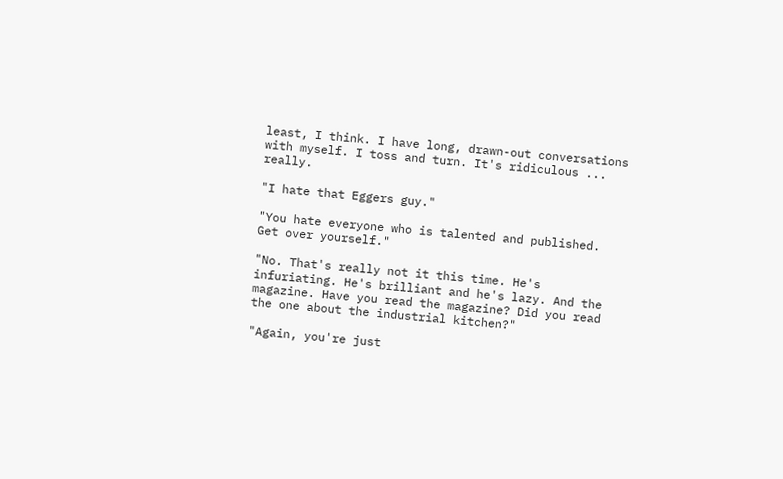least, I think. I have long, drawn-out conversations with myself. I toss and turn. It's ridiculous ... really.

"I hate that Eggers guy."

"You hate everyone who is talented and published. Get over yourself."

"No. That's really not it this time. He's infuriating. He's brilliant and he's lazy. And the magazine. Have you read the magazine? Did you read the one about the industrial kitchen?"

"Again, you're just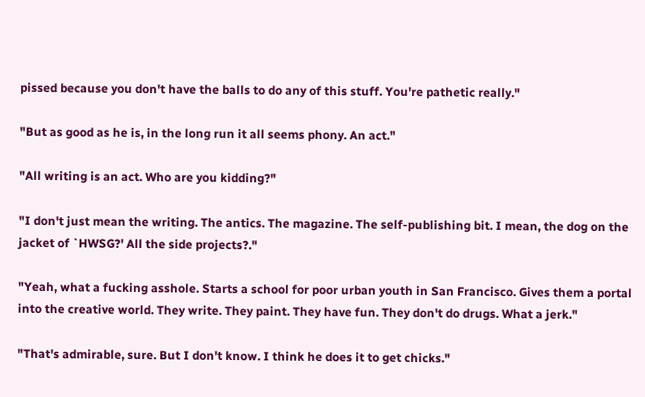pissed because you don't have the balls to do any of this stuff. You're pathetic really."

"But as good as he is, in the long run it all seems phony. An act."

"All writing is an act. Who are you kidding?"

"I don't just mean the writing. The antics. The magazine. The self-publishing bit. I mean, the dog on the jacket of `HWSG?' All the side projects?."

"Yeah, what a fucking asshole. Starts a school for poor urban youth in San Francisco. Gives them a portal into the creative world. They write. They paint. They have fun. They don't do drugs. What a jerk."

"That's admirable, sure. But I don't know. I think he does it to get chicks."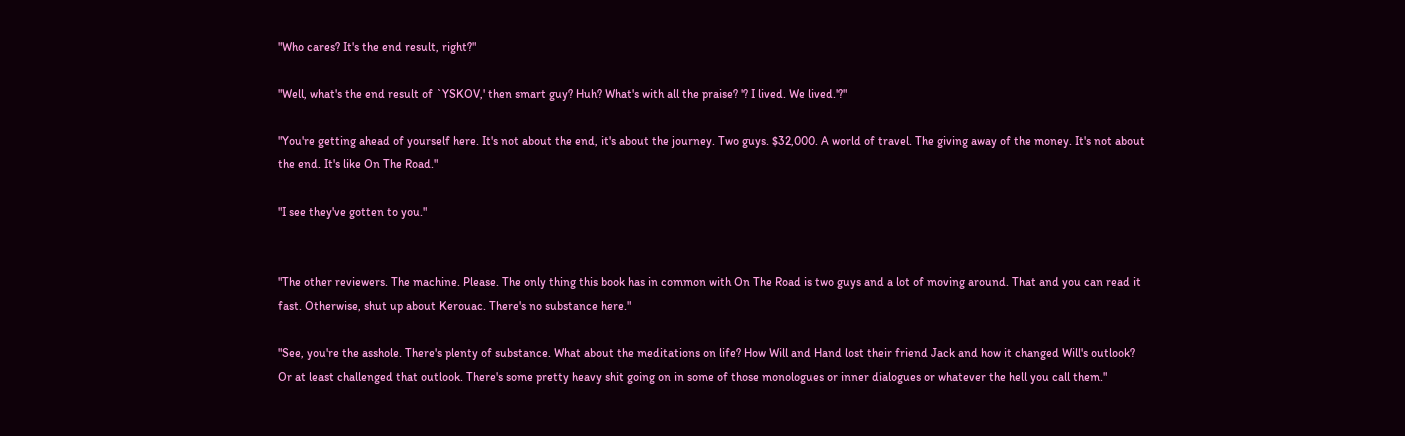"Who cares? It's the end result, right?"

"Well, what's the end result of `YSKOV,' then smart guy? Huh? What's with all the praise? '? I lived. We lived.'?"

"You're getting ahead of yourself here. It's not about the end, it's about the journey. Two guys. $32,000. A world of travel. The giving away of the money. It's not about the end. It's like On The Road."

"I see they've gotten to you."


"The other reviewers. The machine. Please. The only thing this book has in common with On The Road is two guys and a lot of moving around. That and you can read it fast. Otherwise, shut up about Kerouac. There's no substance here."

"See, you're the asshole. There's plenty of substance. What about the meditations on life? How Will and Hand lost their friend Jack and how it changed Will's outlook? Or at least challenged that outlook. There's some pretty heavy shit going on in some of those monologues or inner dialogues or whatever the hell you call them."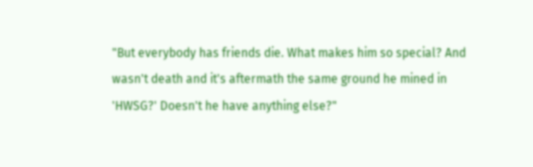"But everybody has friends die. What makes him so special? And wasn't death and it's aftermath the same ground he mined in 'HWSG?' Doesn't he have anything else?"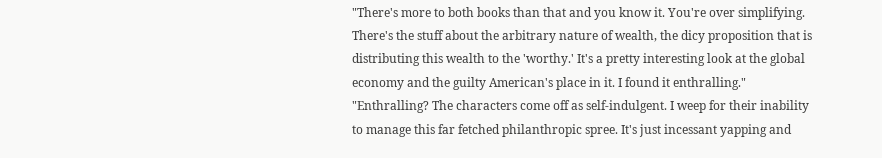"There's more to both books than that and you know it. You're over simplifying. There's the stuff about the arbitrary nature of wealth, the dicy proposition that is distributing this wealth to the 'worthy.' It's a pretty interesting look at the global economy and the guilty American's place in it. I found it enthralling." "Enthralling? The characters come off as self-indulgent. I weep for their inability to manage this far fetched philanthropic spree. It's just incessant yapping and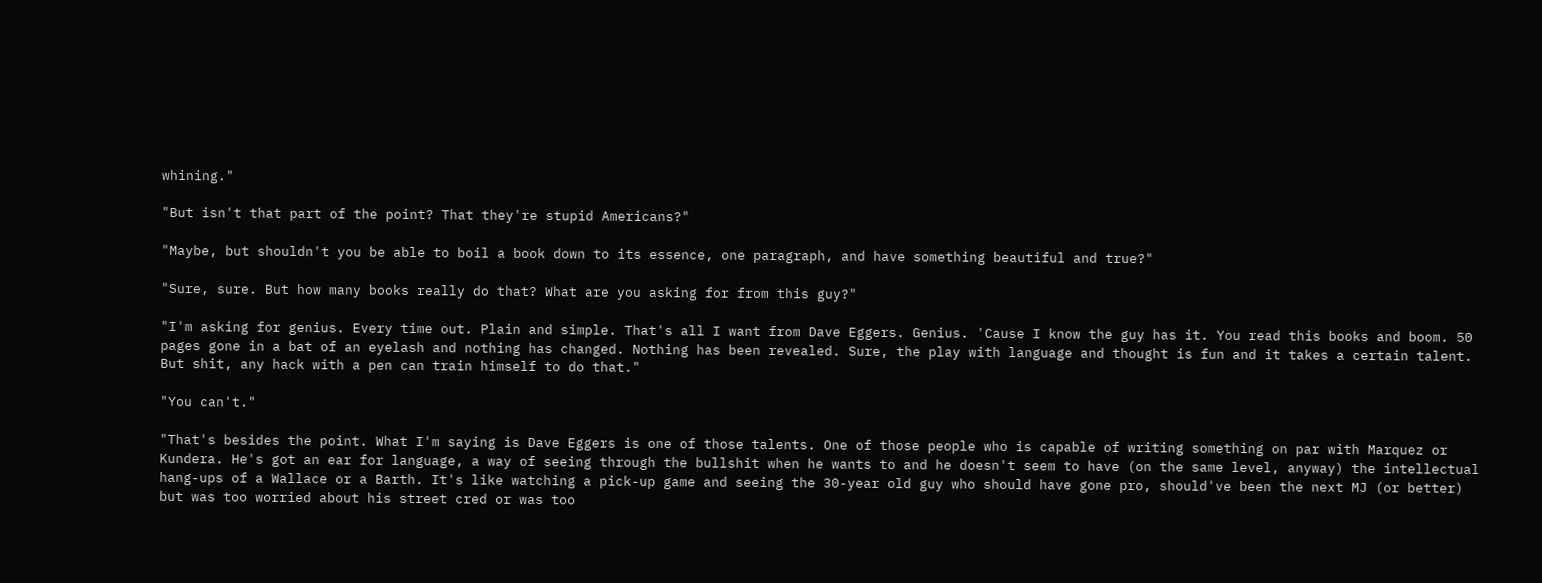whining."

"But isn't that part of the point? That they're stupid Americans?"

"Maybe, but shouldn't you be able to boil a book down to its essence, one paragraph, and have something beautiful and true?"

"Sure, sure. But how many books really do that? What are you asking for from this guy?"

"I'm asking for genius. Every time out. Plain and simple. That's all I want from Dave Eggers. Genius. 'Cause I know the guy has it. You read this books and boom. 50 pages gone in a bat of an eyelash and nothing has changed. Nothing has been revealed. Sure, the play with language and thought is fun and it takes a certain talent. But shit, any hack with a pen can train himself to do that."

"You can't."

"That's besides the point. What I'm saying is Dave Eggers is one of those talents. One of those people who is capable of writing something on par with Marquez or Kundera. He's got an ear for language, a way of seeing through the bullshit when he wants to and he doesn't seem to have (on the same level, anyway) the intellectual hang-ups of a Wallace or a Barth. It's like watching a pick-up game and seeing the 30-year old guy who should have gone pro, should've been the next MJ (or better) but was too worried about his street cred or was too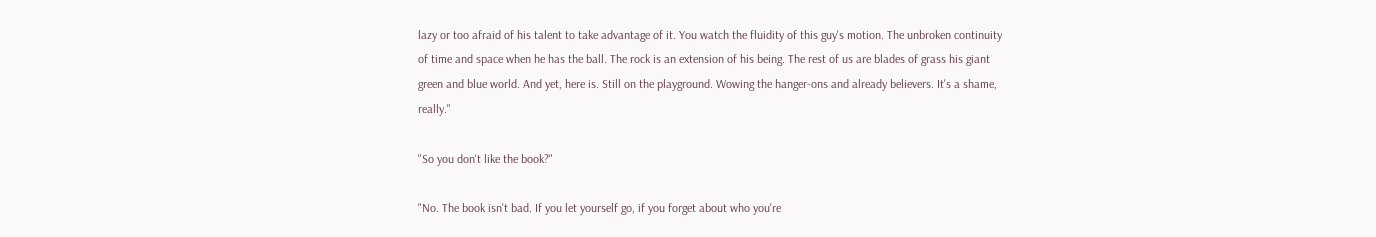lazy or too afraid of his talent to take advantage of it. You watch the fluidity of this guy's motion. The unbroken continuity of time and space when he has the ball. The rock is an extension of his being. The rest of us are blades of grass his giant green and blue world. And yet, here is. Still on the playground. Wowing the hanger-ons and already believers. It's a shame, really."

"So you don't like the book?"

"No. The book isn't bad. If you let yourself go, if you forget about who you're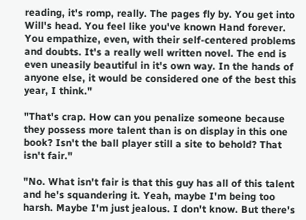reading, it's romp, really. The pages fly by. You get into Will's head. You feel like you've known Hand forever. You empathize, even, with their self-centered problems and doubts. It's a really well written novel. The end is even uneasily beautiful in it's own way. In the hands of anyone else, it would be considered one of the best this year, I think."

"That's crap. How can you penalize someone because they possess more talent than is on display in this one book? Isn't the ball player still a site to behold? That isn't fair."

"No. What isn't fair is that this guy has all of this talent and he's squandering it. Yeah, maybe I'm being too harsh. Maybe I'm just jealous. I don't know. But there's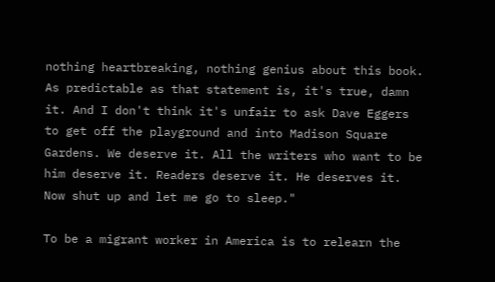nothing heartbreaking, nothing genius about this book. As predictable as that statement is, it's true, damn it. And I don't think it's unfair to ask Dave Eggers to get off the playground and into Madison Square Gardens. We deserve it. All the writers who want to be him deserve it. Readers deserve it. He deserves it. Now shut up and let me go to sleep."

To be a migrant worker in America is to relearn the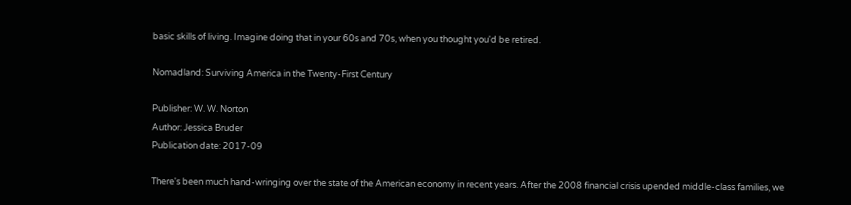basic skills of living. Imagine doing that in your 60s and 70s, when you thought you'd be retired.

Nomadland: Surviving America in the Twenty-First Century

Publisher: W. W. Norton
Author: Jessica Bruder
Publication date: 2017-09

There's been much hand-wringing over the state of the American economy in recent years. After the 2008 financial crisis upended middle-class families, we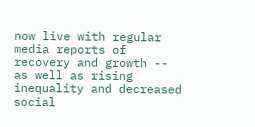now live with regular media reports of recovery and growth -- as well as rising inequality and decreased social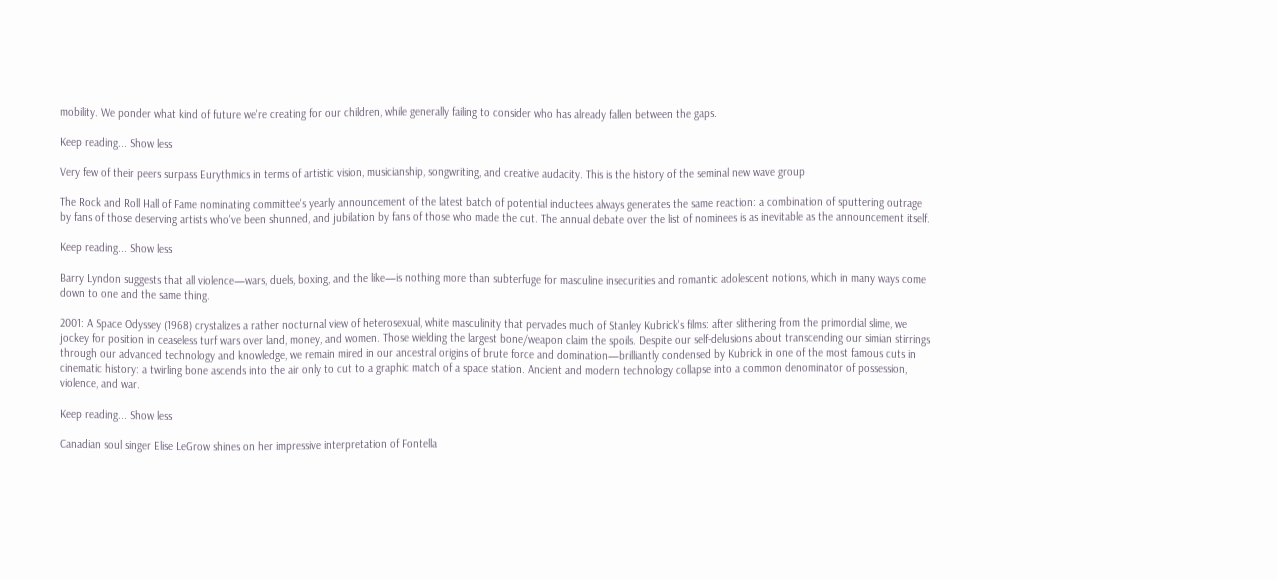mobility. We ponder what kind of future we're creating for our children, while generally failing to consider who has already fallen between the gaps.

Keep reading... Show less

Very few of their peers surpass Eurythmics in terms of artistic vision, musicianship, songwriting, and creative audacity. This is the history of the seminal new wave group

The Rock and Roll Hall of Fame nominating committee's yearly announcement of the latest batch of potential inductees always generates the same reaction: a combination of sputtering outrage by fans of those deserving artists who've been shunned, and jubilation by fans of those who made the cut. The annual debate over the list of nominees is as inevitable as the announcement itself.

Keep reading... Show less

Barry Lyndon suggests that all violence—wars, duels, boxing, and the like—is nothing more than subterfuge for masculine insecurities and romantic adolescent notions, which in many ways come down to one and the same thing.

2001: A Space Odyssey (1968) crystalizes a rather nocturnal view of heterosexual, white masculinity that pervades much of Stanley Kubrick's films: after slithering from the primordial slime, we jockey for position in ceaseless turf wars over land, money, and women. Those wielding the largest bone/weapon claim the spoils. Despite our self-delusions about transcending our simian stirrings through our advanced technology and knowledge, we remain mired in our ancestral origins of brute force and domination—brilliantly condensed by Kubrick in one of the most famous cuts in cinematic history: a twirling bone ascends into the air only to cut to a graphic match of a space station. Ancient and modern technology collapse into a common denominator of possession, violence, and war.

Keep reading... Show less

Canadian soul singer Elise LeGrow shines on her impressive interpretation of Fontella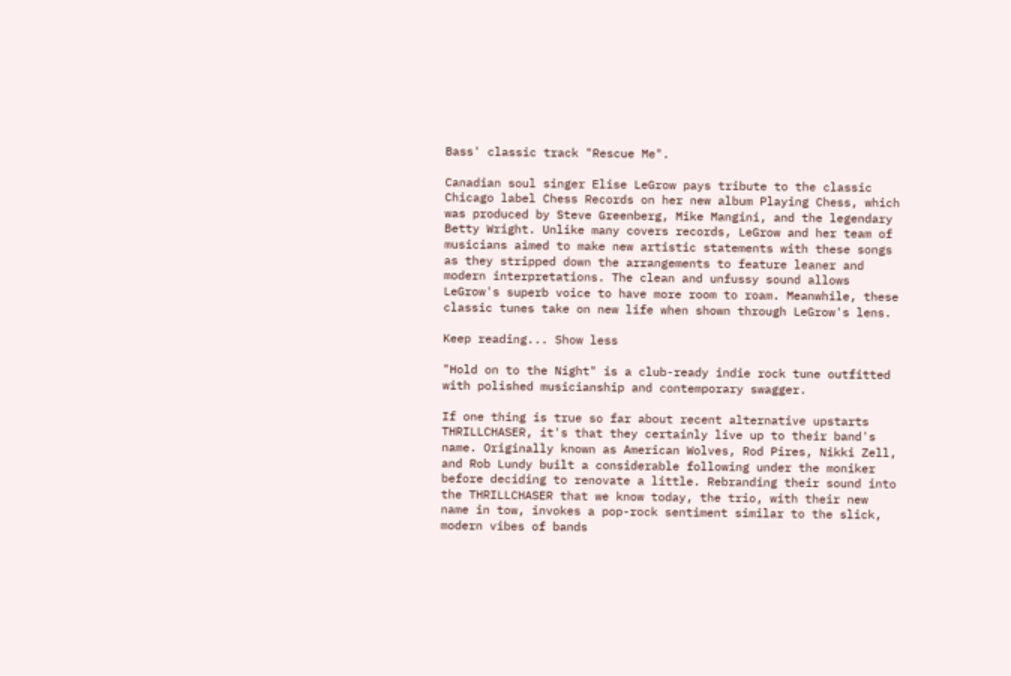Bass' classic track "Rescue Me".

Canadian soul singer Elise LeGrow pays tribute to the classic Chicago label Chess Records on her new album Playing Chess, which was produced by Steve Greenberg, Mike Mangini, and the legendary Betty Wright. Unlike many covers records, LeGrow and her team of musicians aimed to make new artistic statements with these songs as they stripped down the arrangements to feature leaner and modern interpretations. The clean and unfussy sound allows LeGrow's superb voice to have more room to roam. Meanwhile, these classic tunes take on new life when shown through LeGrow's lens.

Keep reading... Show less

"Hold on to the Night" is a club-ready indie rock tune outfitted with polished musicianship and contemporary swagger.

If one thing is true so far about recent alternative upstarts THRILLCHASER, it's that they certainly live up to their band's name. Originally known as American Wolves, Rod Pires, Nikki Zell, and Rob Lundy built a considerable following under the moniker before deciding to renovate a little. Rebranding their sound into the THRILLCHASER that we know today, the trio, with their new name in tow, invokes a pop-rock sentiment similar to the slick, modern vibes of bands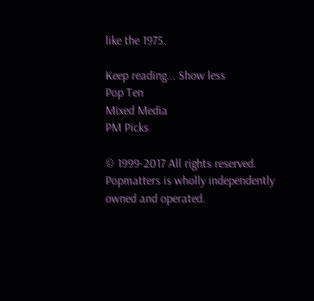like the 1975.

Keep reading... Show less
Pop Ten
Mixed Media
PM Picks

© 1999-2017 All rights reserved.
Popmatters is wholly independently owned and operated.